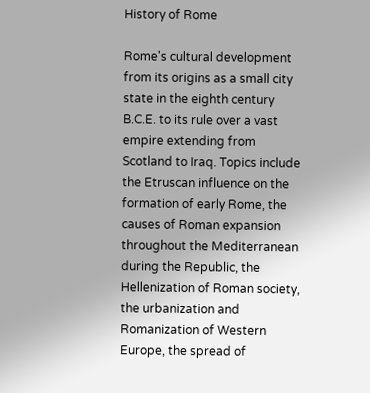History of Rome

Rome's cultural development from its origins as a small city state in the eighth century B.C.E. to its rule over a vast empire extending from Scotland to Iraq. Topics include the Etruscan influence on the formation of early Rome, the causes of Roman expansion throughout the Mediterranean during the Republic, the Hellenization of Roman society, the urbanization and Romanization of Western Europe, the spread of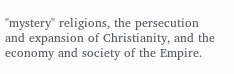"mystery" religions, the persecution and expansion of Christianity, and the economy and society of the Empire.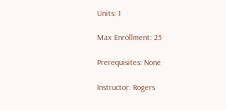Units: 1

Max Enrollment: 25

Prerequisites: None

Instructor: Rogers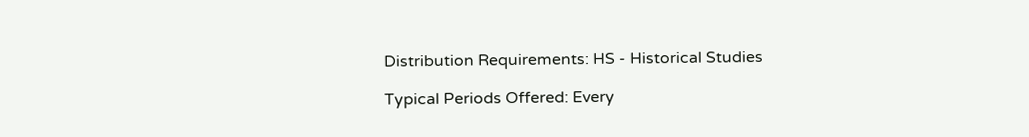Distribution Requirements: HS - Historical Studies

Typical Periods Offered: Every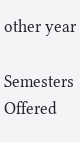other year

Semesters Offered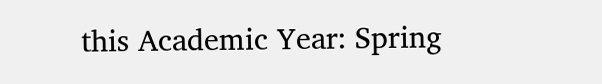this Academic Year: Spring